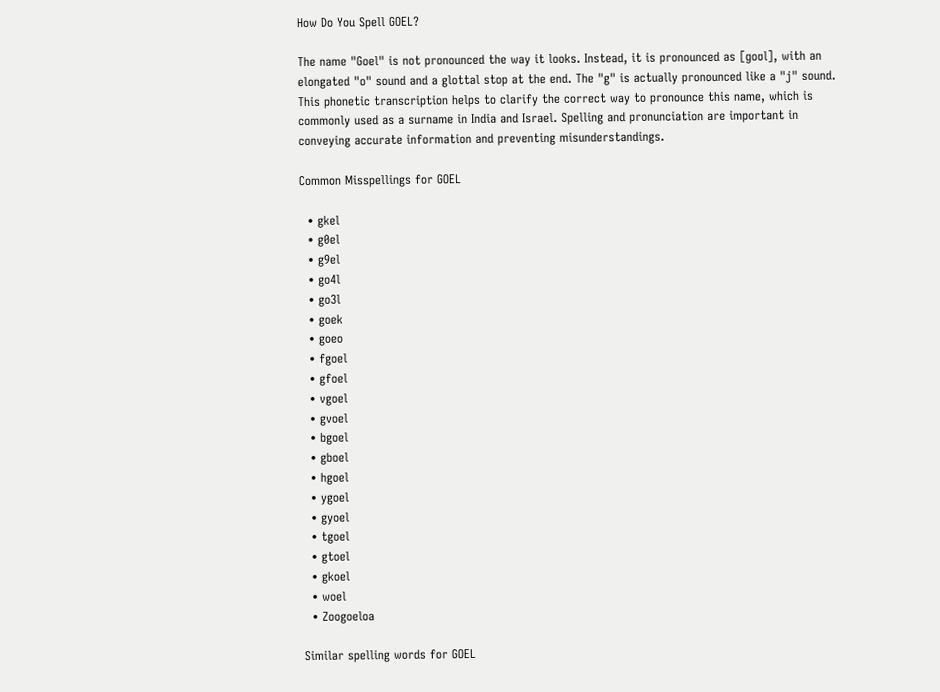How Do You Spell GOEL?

The name "Goel" is not pronounced the way it looks. Instead, it is pronounced as [ɡoʊl], with an elongated "o" sound and a glottal stop at the end. The "g" is actually pronounced like a "j" sound. This phonetic transcription helps to clarify the correct way to pronounce this name, which is commonly used as a surname in India and Israel. Spelling and pronunciation are important in conveying accurate information and preventing misunderstandings.

Common Misspellings for GOEL

  • gkel
  • g0el
  • g9el
  • go4l
  • go3l
  • goek
  • goeo
  • fgoel
  • gfoel
  • vgoel
  • gvoel
  • bgoel
  • gboel
  • hgoel
  • ygoel
  • gyoel
  • tgoel
  • gtoel
  • gkoel
  • woel
  • Zoogoeloa

Similar spelling words for GOEL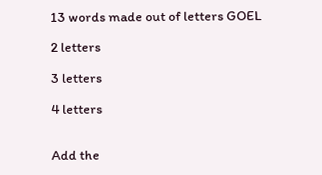13 words made out of letters GOEL

2 letters

3 letters

4 letters


Add the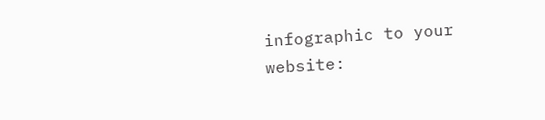infographic to your website: